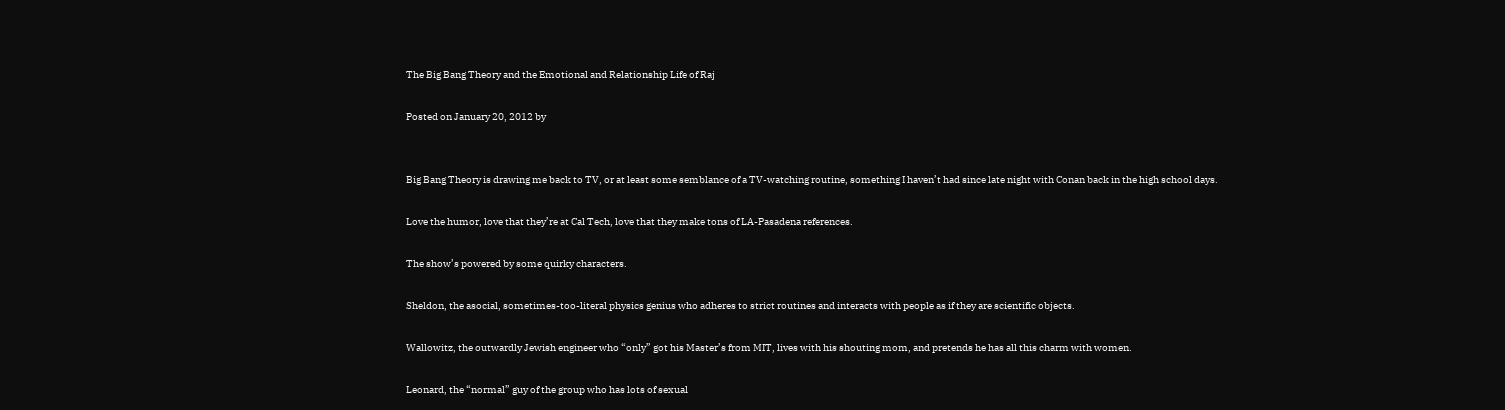The Big Bang Theory and the Emotional and Relationship Life of Raj

Posted on January 20, 2012 by


Big Bang Theory is drawing me back to TV, or at least some semblance of a TV-watching routine, something I haven’t had since late night with Conan back in the high school days.

Love the humor, love that they’re at Cal Tech, love that they make tons of LA-Pasadena references.

The show’s powered by some quirky characters.

Sheldon, the asocial, sometimes-too-literal physics genius who adheres to strict routines and interacts with people as if they are scientific objects.

Wallowitz, the outwardly Jewish engineer who “only” got his Master’s from MIT, lives with his shouting mom, and pretends he has all this charm with women.

Leonard, the “normal” guy of the group who has lots of sexual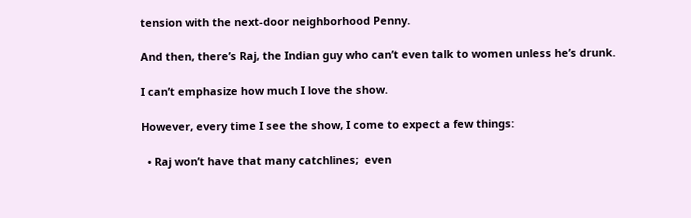tension with the next-door neighborhood Penny.

And then, there’s Raj, the Indian guy who can’t even talk to women unless he’s drunk.

I can’t emphasize how much I love the show.

However, every time I see the show, I come to expect a few things:

  • Raj won’t have that many catchlines;  even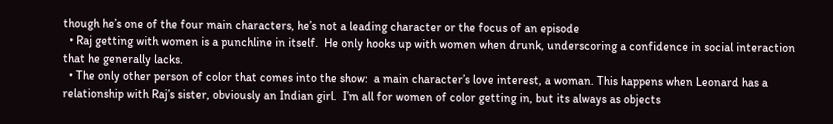though he’s one of the four main characters, he’s not a leading character or the focus of an episode
  • Raj getting with women is a punchline in itself.  He only hooks up with women when drunk, underscoring a confidence in social interaction that he generally lacks.
  • The only other person of color that comes into the show:  a main character’s love interest, a woman. This happens when Leonard has a relationship with Raj’s sister, obviously an Indian girl.  I’m all for women of color getting in, but its always as objects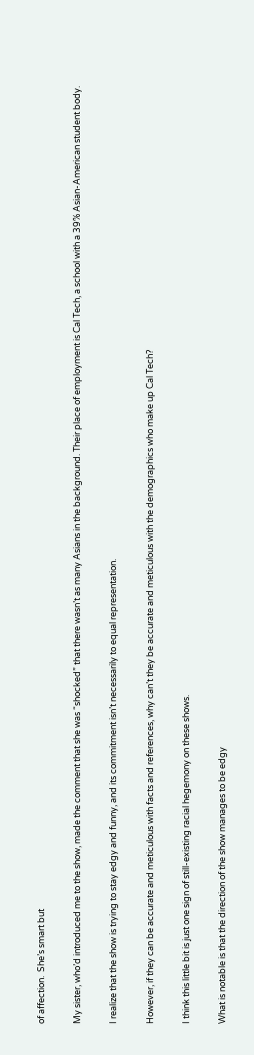of affection.  She’s smart but

My sister, who’d introduced me to the show, made the comment that she was “shocked” that there wasn’t as many Asians in the background. Their place of employment is Cal Tech, a school with a 39% Asian-American student body.

I realize that the show is trying to stay edgy and funny, and its commitment isn’t necessarily to equal representation.

However, if they can be accurate and meticulous with facts and references, why can’t they be accurate and meticulous with the demographics who make up Cal Tech?

I think this little bit is just one sign of still-existing racial hegemony on these shows.

What is notable is that the direction of the show manages to be edgy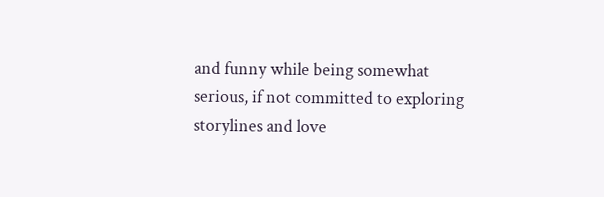and funny while being somewhat serious, if not committed to exploring storylines and love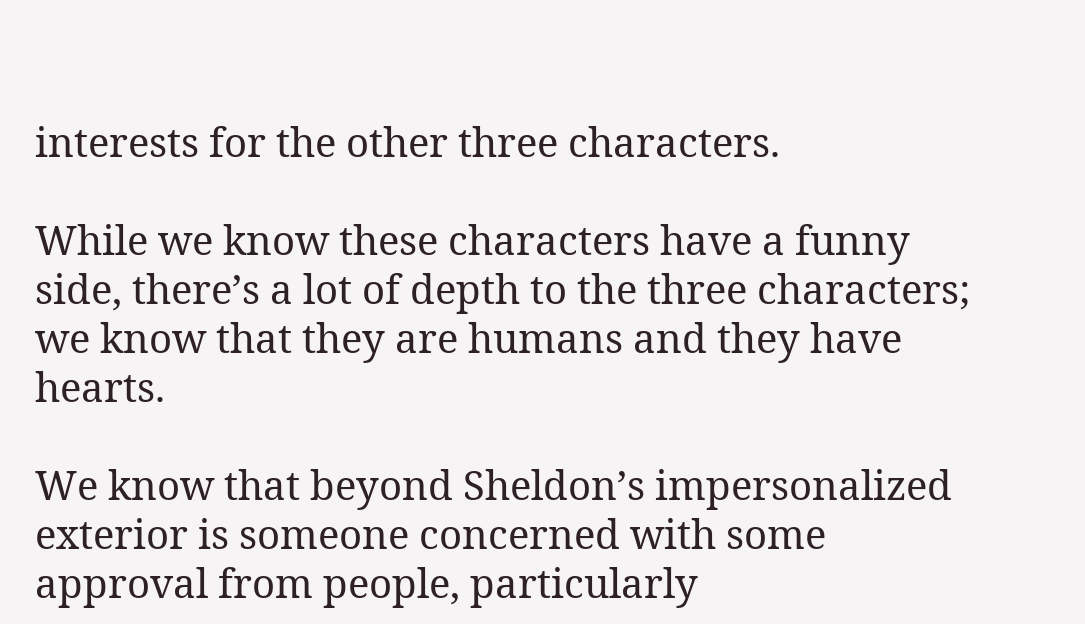interests for the other three characters.

While we know these characters have a funny side, there’s a lot of depth to the three characters;  we know that they are humans and they have hearts.

We know that beyond Sheldon’s impersonalized exterior is someone concerned with some approval from people, particularly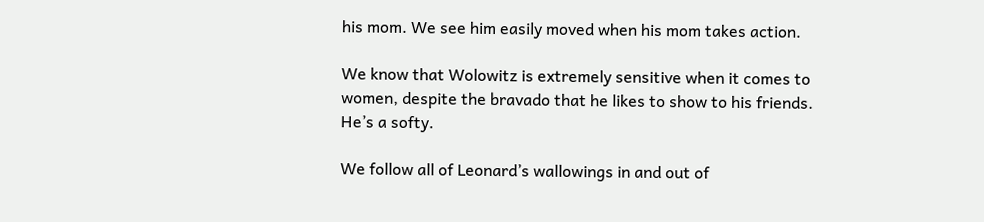his mom. We see him easily moved when his mom takes action.

We know that Wolowitz is extremely sensitive when it comes to women, despite the bravado that he likes to show to his friends.  He’s a softy.

We follow all of Leonard’s wallowings in and out of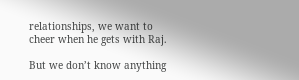relationships, we want to cheer when he gets with Raj.

But we don’t know anything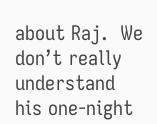about Raj.  We don’t really understand his one-night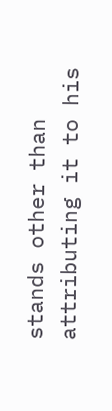stands other than attributing it to his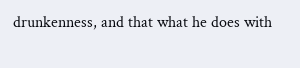drunkenness, and that what he does with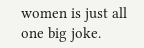women is just all one big joke.